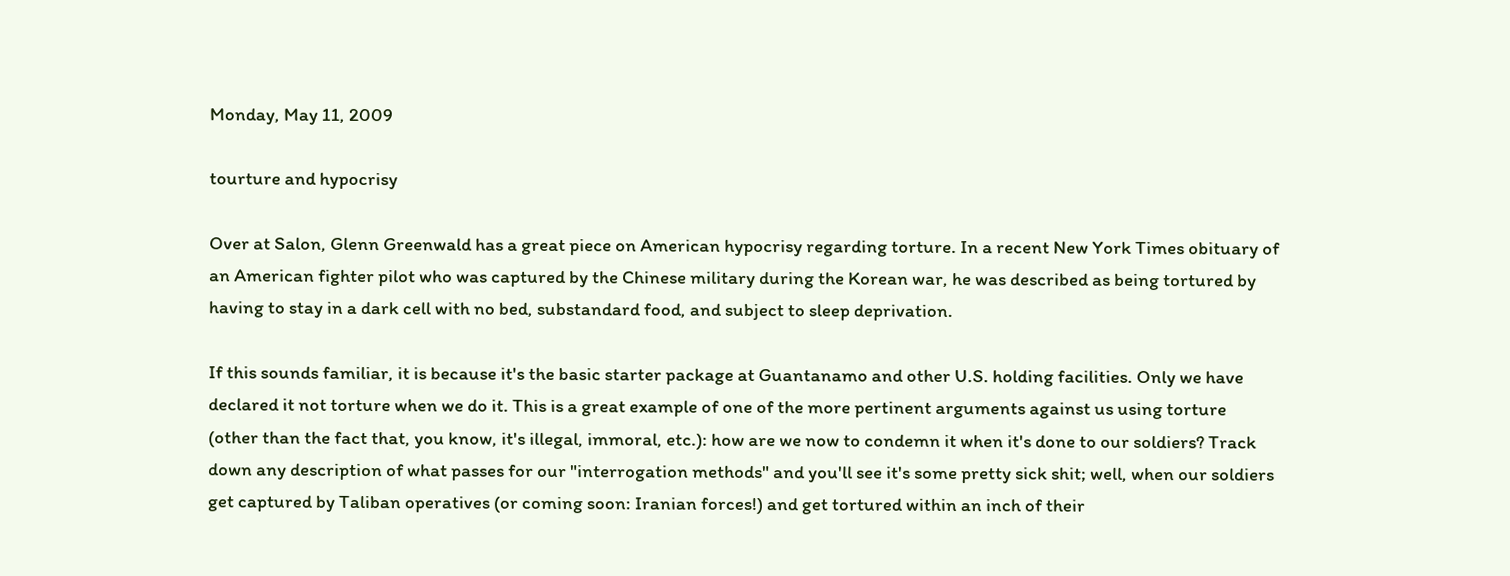Monday, May 11, 2009

tourture and hypocrisy

Over at Salon, Glenn Greenwald has a great piece on American hypocrisy regarding torture. In a recent New York Times obituary of an American fighter pilot who was captured by the Chinese military during the Korean war, he was described as being tortured by having to stay in a dark cell with no bed, substandard food, and subject to sleep deprivation.

If this sounds familiar, it is because it's the basic starter package at Guantanamo and other U.S. holding facilities. Only we have declared it not torture when we do it. This is a great example of one of the more pertinent arguments against us using torture (other than the fact that, you know, it's illegal, immoral, etc.): how are we now to condemn it when it's done to our soldiers? Track down any description of what passes for our "interrogation methods" and you'll see it's some pretty sick shit; well, when our soldiers get captured by Taliban operatives (or coming soon: Iranian forces!) and get tortured within an inch of their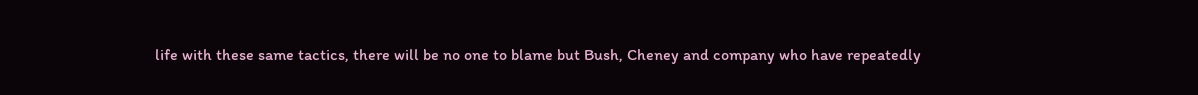life with these same tactics, there will be no one to blame but Bush, Cheney and company who have repeatedly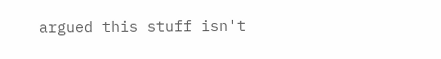argued this stuff isn't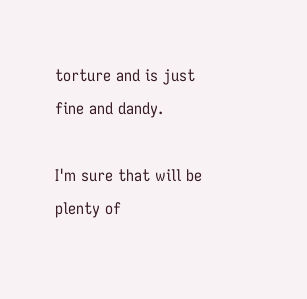torture and is just fine and dandy.

I'm sure that will be plenty of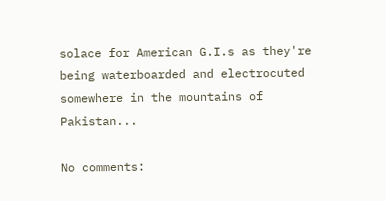solace for American G.I.s as they're being waterboarded and electrocuted somewhere in the mountains of Pakistan...

No comments: